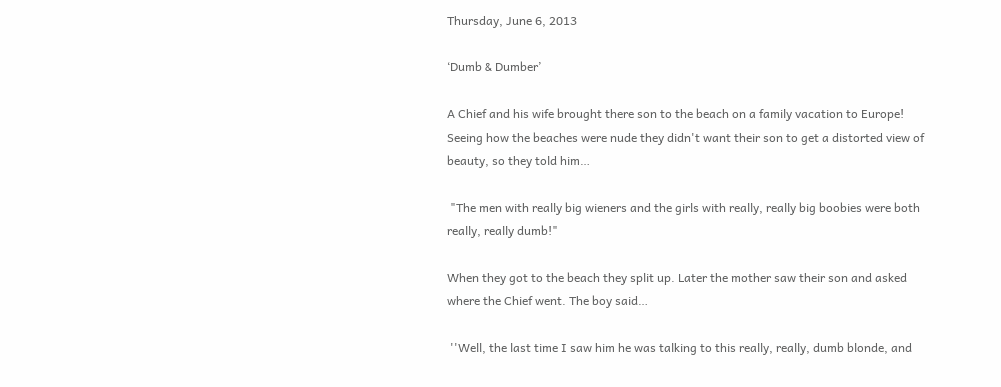Thursday, June 6, 2013

‘Dumb & Dumber’

A Chief and his wife brought there son to the beach on a family vacation to Europe! Seeing how the beaches were nude they didn't want their son to get a distorted view of beauty, so they told him…

 "The men with really big wieners and the girls with really, really big boobies were both really, really dumb!"

When they got to the beach they split up. Later the mother saw their son and asked where the Chief went. The boy said…

 ''Well, the last time I saw him he was talking to this really, really, dumb blonde, and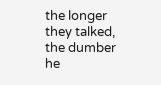the longer they talked, the dumber he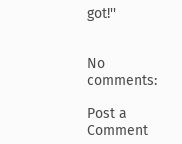got!''


No comments:

Post a Comment